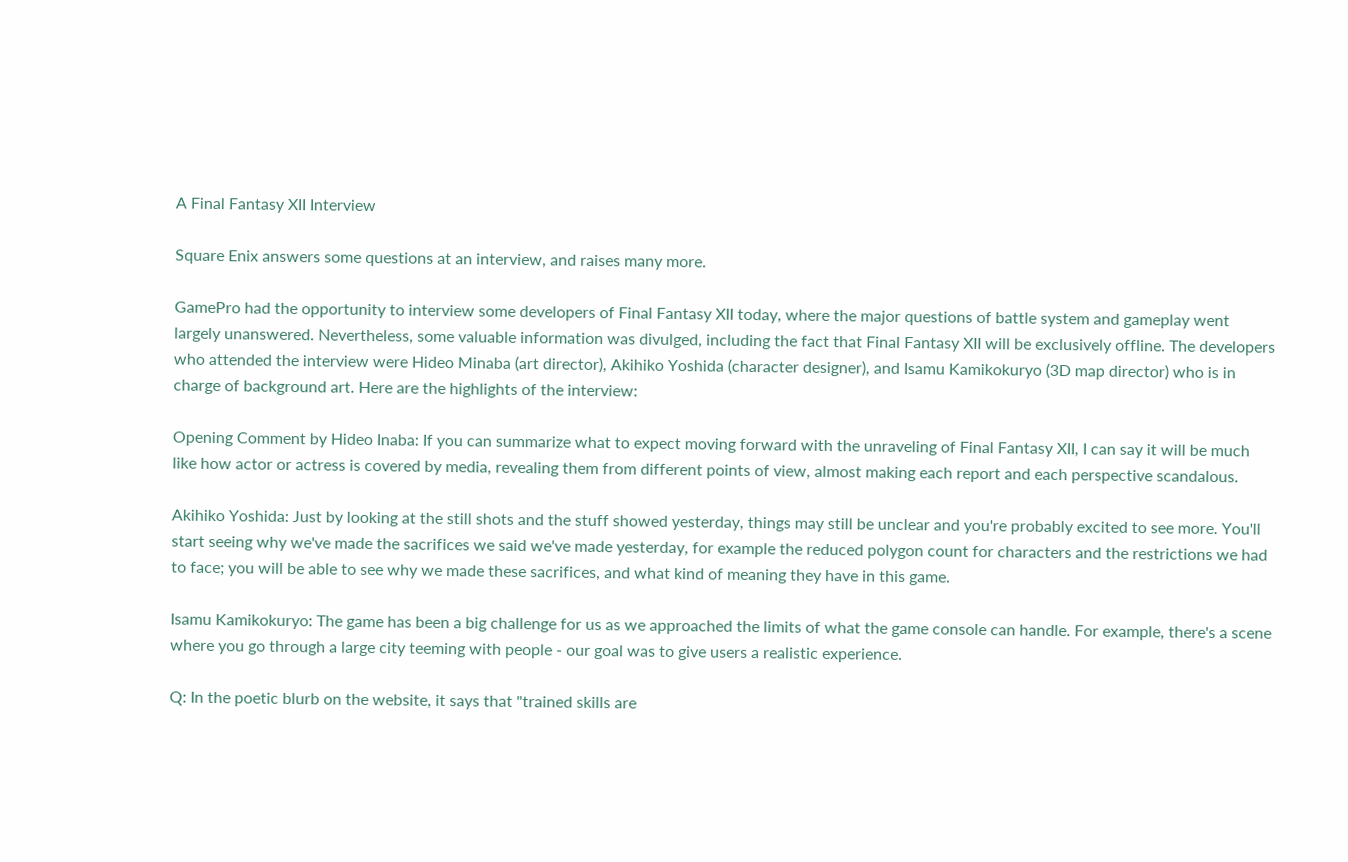A Final Fantasy XII Interview

Square Enix answers some questions at an interview, and raises many more.

GamePro had the opportunity to interview some developers of Final Fantasy XII today, where the major questions of battle system and gameplay went largely unanswered. Nevertheless, some valuable information was divulged, including the fact that Final Fantasy XII will be exclusively offline. The developers who attended the interview were Hideo Minaba (art director), Akihiko Yoshida (character designer), and Isamu Kamikokuryo (3D map director) who is in charge of background art. Here are the highlights of the interview:

Opening Comment by Hideo Inaba: If you can summarize what to expect moving forward with the unraveling of Final Fantasy XII, I can say it will be much like how actor or actress is covered by media, revealing them from different points of view, almost making each report and each perspective scandalous.

Akihiko Yoshida: Just by looking at the still shots and the stuff showed yesterday, things may still be unclear and you're probably excited to see more. You'll start seeing why we've made the sacrifices we said we've made yesterday, for example the reduced polygon count for characters and the restrictions we had to face; you will be able to see why we made these sacrifices, and what kind of meaning they have in this game.

Isamu Kamikokuryo: The game has been a big challenge for us as we approached the limits of what the game console can handle. For example, there's a scene where you go through a large city teeming with people - our goal was to give users a realistic experience.

Q: In the poetic blurb on the website, it says that "trained skills are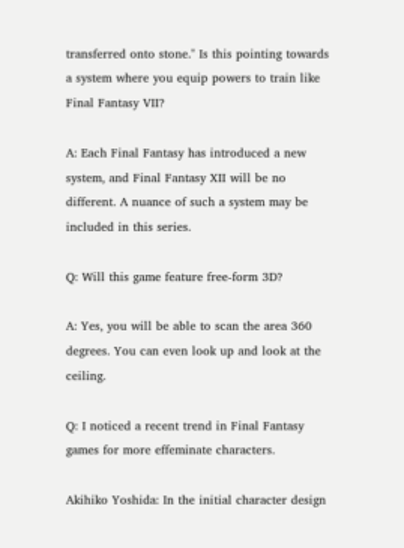transferred onto stone." Is this pointing towards a system where you equip powers to train like Final Fantasy VII?

A: Each Final Fantasy has introduced a new system, and Final Fantasy XII will be no different. A nuance of such a system may be included in this series.

Q: Will this game feature free-form 3D?

A: Yes, you will be able to scan the area 360 degrees. You can even look up and look at the ceiling.

Q: I noticed a recent trend in Final Fantasy games for more effeminate characters.

Akihiko Yoshida: In the initial character design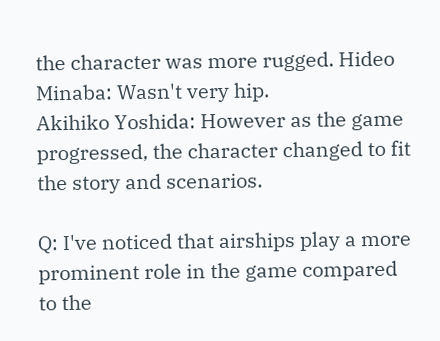the character was more rugged. Hideo Minaba: Wasn't very hip.
Akihiko Yoshida: However as the game progressed, the character changed to fit the story and scenarios.

Q: I've noticed that airships play a more prominent role in the game compared to the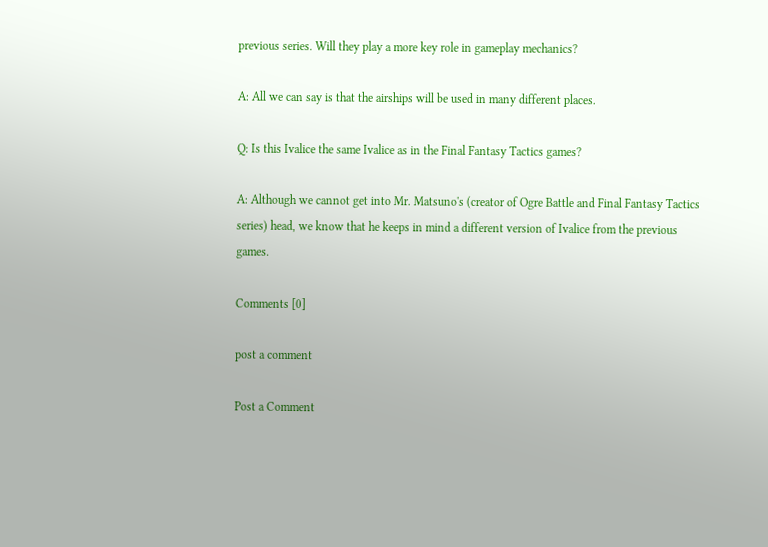previous series. Will they play a more key role in gameplay mechanics?

A: All we can say is that the airships will be used in many different places.

Q: Is this Ivalice the same Ivalice as in the Final Fantasy Tactics games?

A: Although we cannot get into Mr. Matsuno's (creator of Ogre Battle and Final Fantasy Tactics series) head, we know that he keeps in mind a different version of Ivalice from the previous games.

Comments [0]

post a comment

Post a Comment